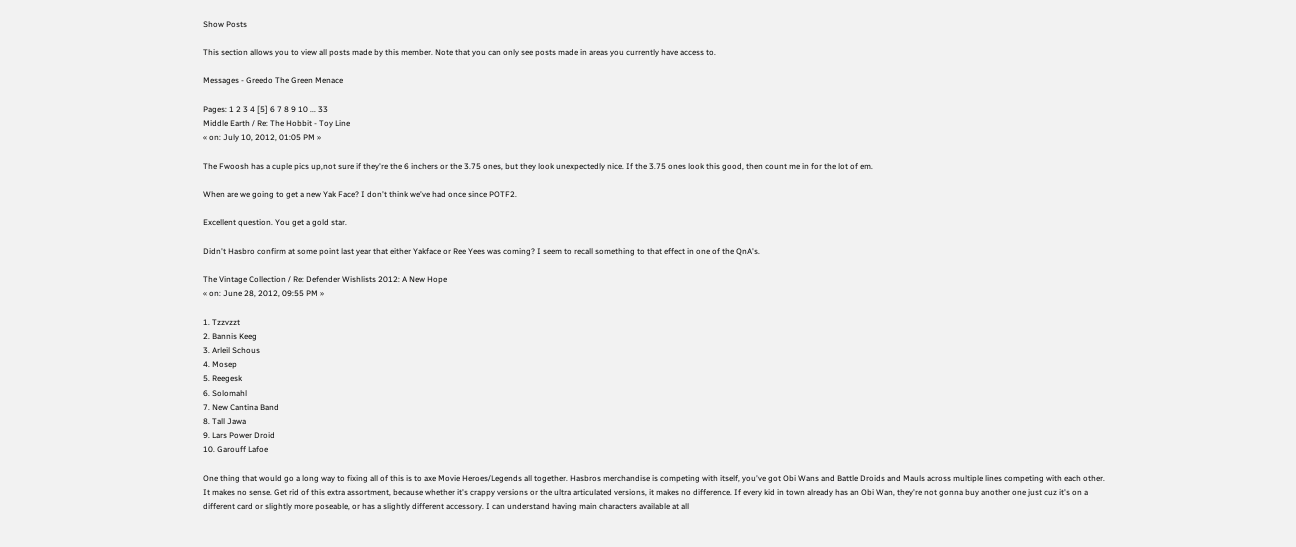Show Posts

This section allows you to view all posts made by this member. Note that you can only see posts made in areas you currently have access to.

Messages - Greedo The Green Menace

Pages: 1 2 3 4 [5] 6 7 8 9 10 ... 33
Middle Earth / Re: The Hobbit - Toy Line
« on: July 10, 2012, 01:05 PM »

The Fwoosh has a cuple pics up,not sure if they're the 6 inchers or the 3.75 ones, but they look unexpectedly nice. If the 3.75 ones look this good, then count me in for the lot of em.

When are we going to get a new Yak Face? I don't think we've had once since POTF2.

Excellent question. You get a gold star.

Didn't Hasbro confirm at some point last year that either Yakface or Ree Yees was coming? I seem to recall something to that effect in one of the QnA's.

The Vintage Collection / Re: Defender Wishlists 2012: A New Hope
« on: June 28, 2012, 09:55 PM »

1. Tzzvzzt
2. Bannis Keeg
3. Arleil Schous
4. Mosep
5. Reegesk
6. Solomahl
7. New Cantina Band
8. Tall Jawa
9. Lars Power Droid
10. Garouff Lafoe

One thing that would go a long way to fixing all of this is to axe Movie Heroes/Legends all together. Hasbros merchandise is competing with itself, you've got Obi Wans and Battle Droids and Mauls across multiple lines competing with each other. It makes no sense. Get rid of this extra assortment, because whether it's crappy versions or the ultra articulated versions, it makes no difference. If every kid in town already has an Obi Wan, they're not gonna buy another one just cuz it's on a different card or slightly more poseable, or has a slightly different accessory. I can understand having main characters available at all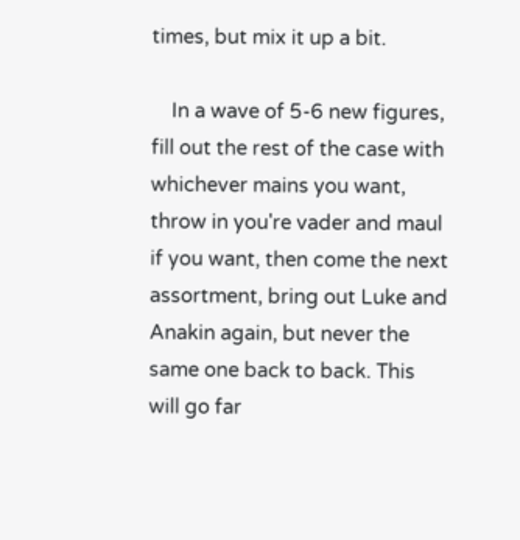times, but mix it up a bit.

    In a wave of 5-6 new figures, fill out the rest of the case with whichever mains you want, throw in you're vader and maul if you want, then come the next assortment, bring out Luke and Anakin again, but never the same one back to back. This will go far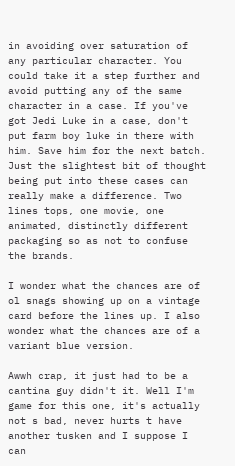in avoiding over saturation of any particular character. You could take it a step further and avoid putting any of the same character in a case. If you've got Jedi Luke in a case, don't put farm boy luke in there with him. Save him for the next batch. Just the slightest bit of thought being put into these cases can really make a difference. Two lines tops, one movie, one animated, distinctly different packaging so as not to confuse the brands.

I wonder what the chances are of ol snags showing up on a vintage card before the lines up. I also wonder what the chances are of a variant blue version.

Awwh crap, it just had to be a cantina guy didn't it. Well I'm game for this one, it's actually not s bad, never hurts t have another tusken and I suppose I can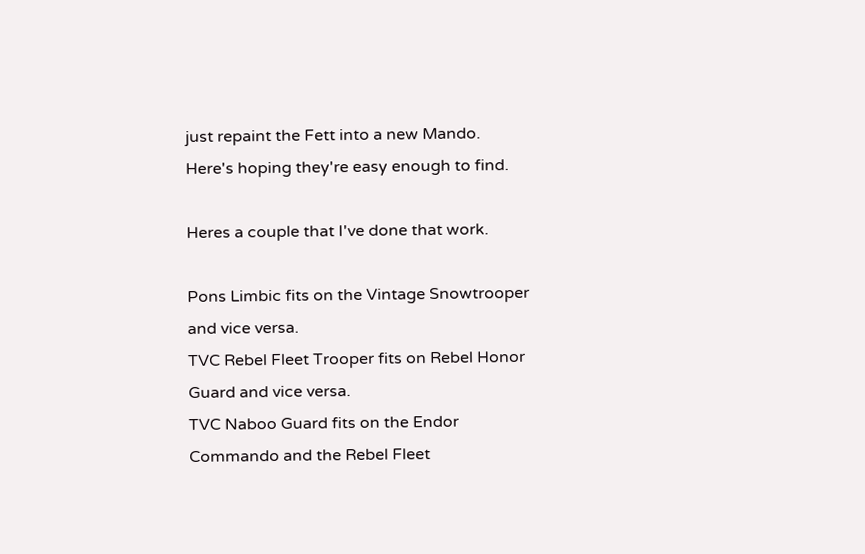just repaint the Fett into a new Mando. Here's hoping they're easy enough to find.

Heres a couple that I've done that work.

Pons Limbic fits on the Vintage Snowtrooper and vice versa.
TVC Rebel Fleet Trooper fits on Rebel Honor Guard and vice versa.
TVC Naboo Guard fits on the Endor Commando and the Rebel Fleet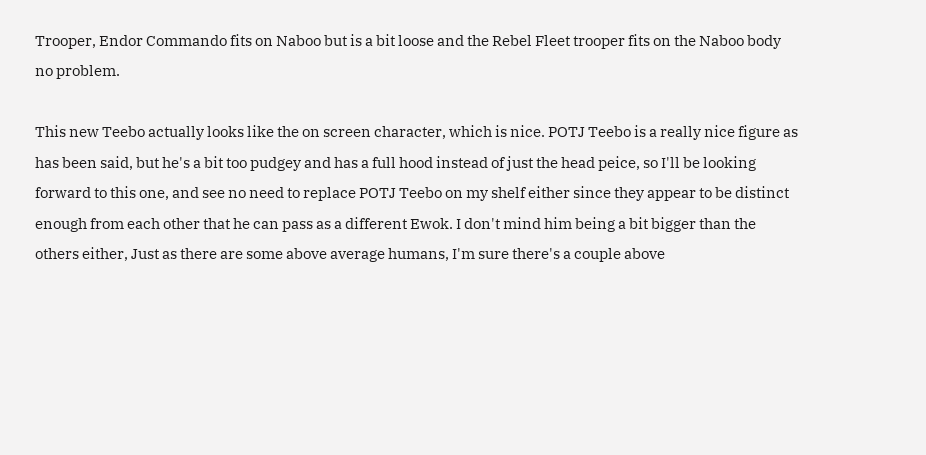Trooper, Endor Commando fits on Naboo but is a bit loose and the Rebel Fleet trooper fits on the Naboo body no problem.

This new Teebo actually looks like the on screen character, which is nice. POTJ Teebo is a really nice figure as has been said, but he's a bit too pudgey and has a full hood instead of just the head peice, so I'll be looking forward to this one, and see no need to replace POTJ Teebo on my shelf either since they appear to be distinct enough from each other that he can pass as a different Ewok. I don't mind him being a bit bigger than the others either, Just as there are some above average humans, I'm sure there's a couple above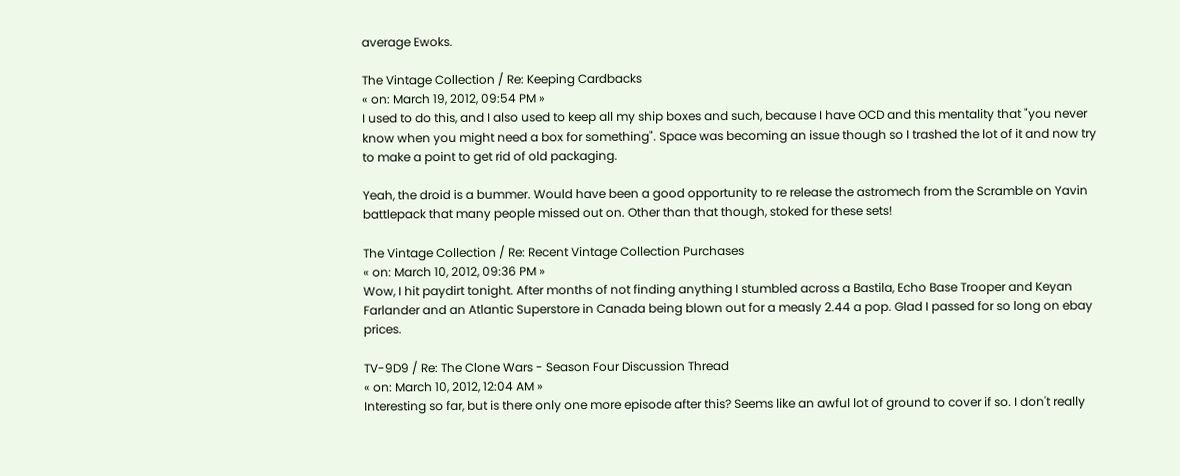average Ewoks.

The Vintage Collection / Re: Keeping Cardbacks
« on: March 19, 2012, 09:54 PM »
I used to do this, and I also used to keep all my ship boxes and such, because I have OCD and this mentality that "you never know when you might need a box for something". Space was becoming an issue though so I trashed the lot of it and now try to make a point to get rid of old packaging.

Yeah, the droid is a bummer. Would have been a good opportunity to re release the astromech from the Scramble on Yavin battlepack that many people missed out on. Other than that though, stoked for these sets!

The Vintage Collection / Re: Recent Vintage Collection Purchases
« on: March 10, 2012, 09:36 PM »
Wow, I hit paydirt tonight. After months of not finding anything I stumbled across a Bastila, Echo Base Trooper and Keyan Farlander and an Atlantic Superstore in Canada being blown out for a measly 2.44 a pop. Glad I passed for so long on ebay prices.

TV-9D9 / Re: The Clone Wars - Season Four Discussion Thread
« on: March 10, 2012, 12:04 AM »
Interesting so far, but is there only one more episode after this? Seems like an awful lot of ground to cover if so. I don't really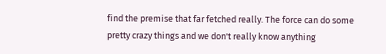find the premise that far fetched really. The force can do some pretty crazy things and we don't really know anything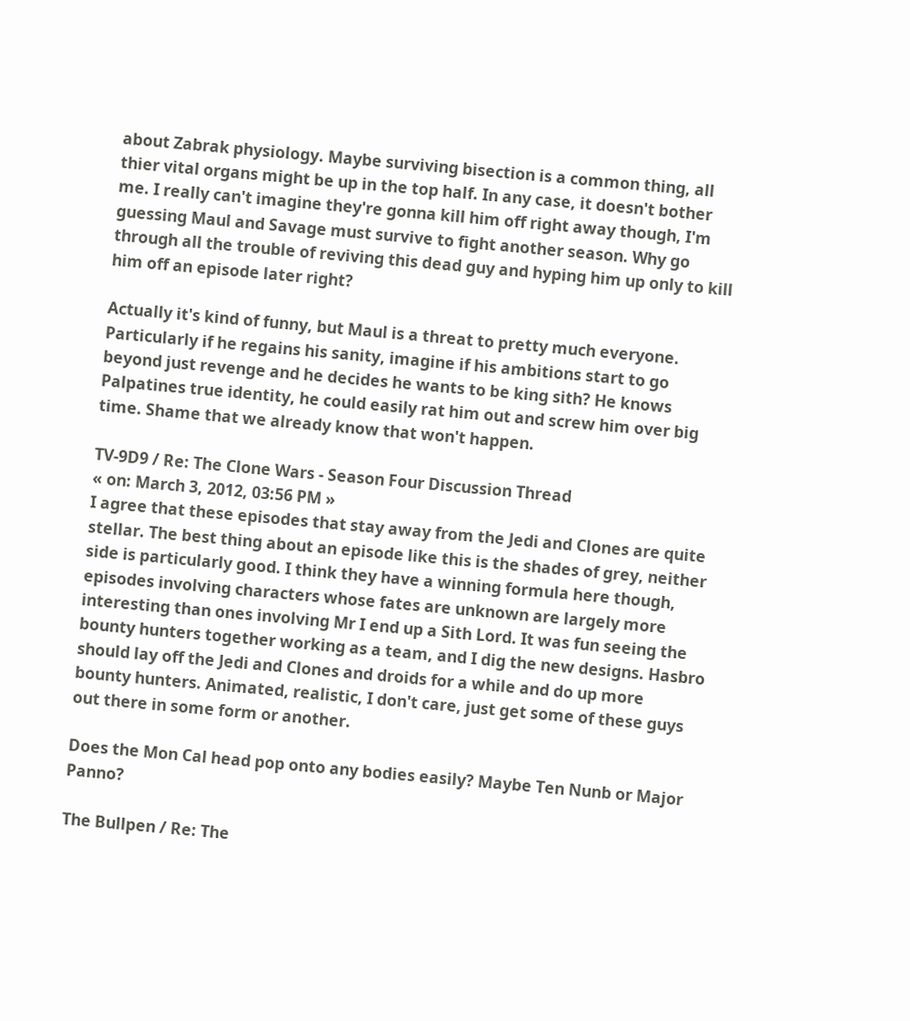about Zabrak physiology. Maybe surviving bisection is a common thing, all thier vital organs might be up in the top half. In any case, it doesn't bother me. I really can't imagine they're gonna kill him off right away though, I'm guessing Maul and Savage must survive to fight another season. Why go through all the trouble of reviving this dead guy and hyping him up only to kill him off an episode later right?

Actually it's kind of funny, but Maul is a threat to pretty much everyone. Particularly if he regains his sanity, imagine if his ambitions start to go beyond just revenge and he decides he wants to be king sith? He knows Palpatines true identity, he could easily rat him out and screw him over big time. Shame that we already know that won't happen.

TV-9D9 / Re: The Clone Wars - Season Four Discussion Thread
« on: March 3, 2012, 03:56 PM »
I agree that these episodes that stay away from the Jedi and Clones are quite stellar. The best thing about an episode like this is the shades of grey, neither side is particularly good. I think they have a winning formula here though, episodes involving characters whose fates are unknown are largely more interesting than ones involving Mr I end up a Sith Lord. It was fun seeing the bounty hunters together working as a team, and I dig the new designs. Hasbro should lay off the Jedi and Clones and droids for a while and do up more bounty hunters. Animated, realistic, I don't care, just get some of these guys out there in some form or another.

Does the Mon Cal head pop onto any bodies easily? Maybe Ten Nunb or Major Panno?

The Bullpen / Re: The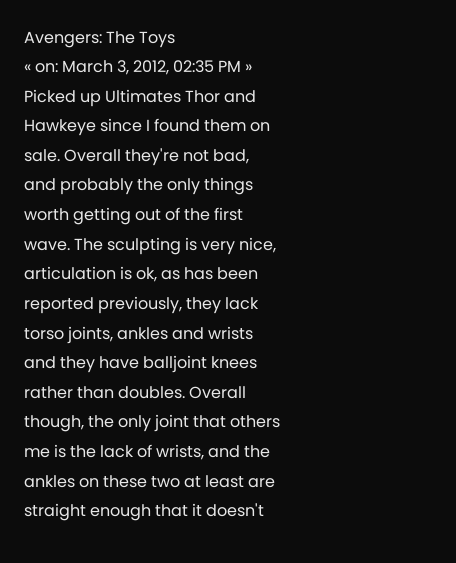Avengers: The Toys
« on: March 3, 2012, 02:35 PM »
Picked up Ultimates Thor and Hawkeye since I found them on sale. Overall they're not bad, and probably the only things worth getting out of the first wave. The sculpting is very nice, articulation is ok, as has been reported previously, they lack torso joints, ankles and wrists and they have balljoint knees rather than doubles. Overall though, the only joint that others me is the lack of wrists, and the ankles on these two at least are straight enough that it doesn't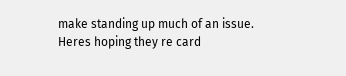make standing up much of an issue. Heres hoping they re card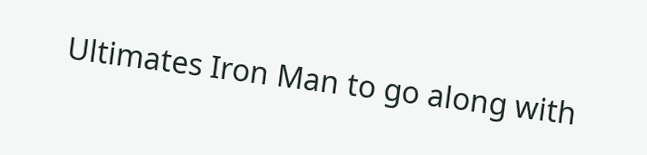Ultimates Iron Man to go along with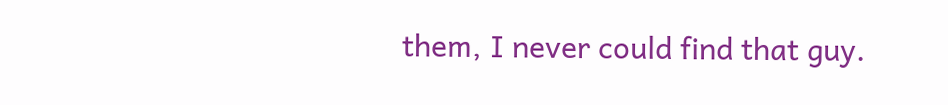them, I never could find that guy.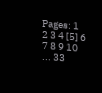Pages: 1 2 3 4 [5] 6 7 8 9 10 ... 33